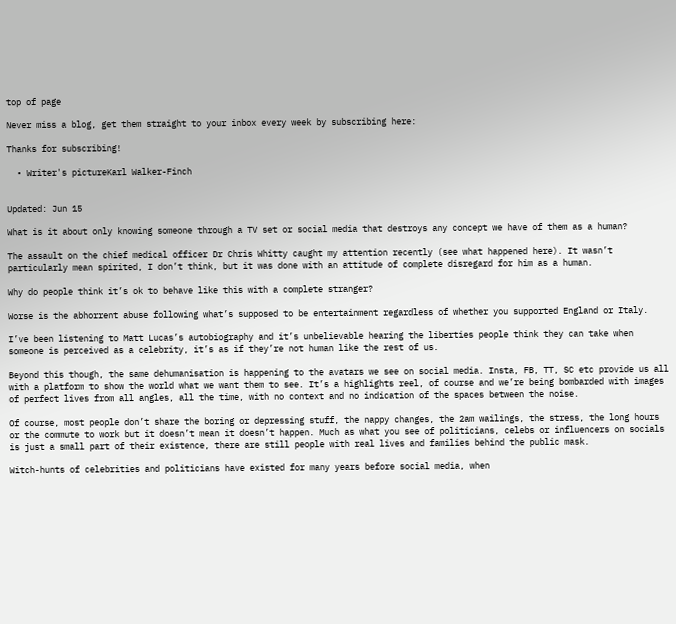top of page

Never miss a blog, get them straight to your inbox every week by subscribing here:

Thanks for subscribing!

  • Writer's pictureKarl Walker-Finch


Updated: Jun 15

What is it about only knowing someone through a TV set or social media that destroys any concept we have of them as a human?

The assault on the chief medical officer Dr Chris Whitty caught my attention recently (see what happened here). It wasn’t particularly mean spirited, I don’t think, but it was done with an attitude of complete disregard for him as a human.

Why do people think it’s ok to behave like this with a complete stranger?

Worse is the abhorrent abuse following what’s supposed to be entertainment regardless of whether you supported England or Italy.

I’ve been listening to Matt Lucas’s autobiography and it’s unbelievable hearing the liberties people think they can take when someone is perceived as a celebrity, it’s as if they’re not human like the rest of us.

Beyond this though, the same dehumanisation is happening to the avatars we see on social media. Insta, FB, TT, SC etc provide us all with a platform to show the world what we want them to see. It’s a highlights reel, of course and we’re being bombarded with images of perfect lives from all angles, all the time, with no context and no indication of the spaces between the noise.

Of course, most people don’t share the boring or depressing stuff, the nappy changes, the 2am wailings, the stress, the long hours or the commute to work but it doesn’t mean it doesn’t happen. Much as what you see of politicians, celebs or influencers on socials is just a small part of their existence, there are still people with real lives and families behind the public mask.

Witch-hunts of celebrities and politicians have existed for many years before social media, when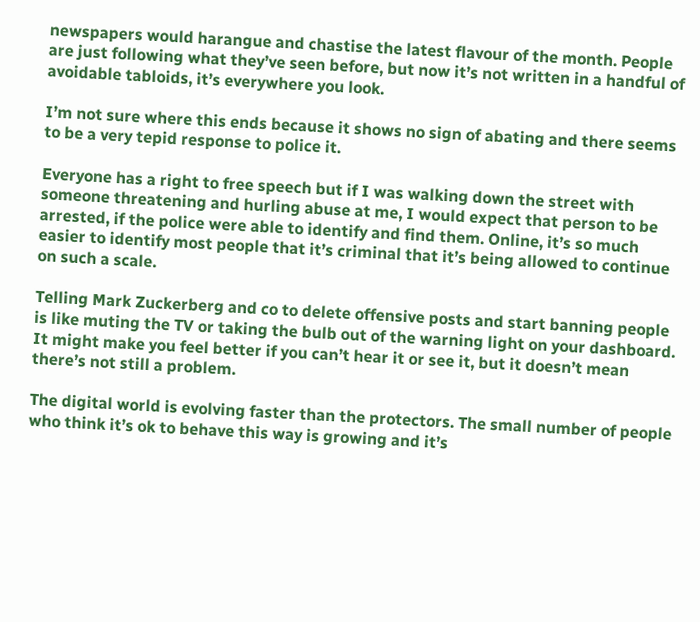newspapers would harangue and chastise the latest flavour of the month. People are just following what they’ve seen before, but now it’s not written in a handful of avoidable tabloids, it’s everywhere you look.

I’m not sure where this ends because it shows no sign of abating and there seems to be a very tepid response to police it.

Everyone has a right to free speech but if I was walking down the street with someone threatening and hurling abuse at me, I would expect that person to be arrested, if the police were able to identify and find them. Online, it’s so much easier to identify most people that it’s criminal that it’s being allowed to continue on such a scale.

Telling Mark Zuckerberg and co to delete offensive posts and start banning people is like muting the TV or taking the bulb out of the warning light on your dashboard. It might make you feel better if you can’t hear it or see it, but it doesn’t mean there’s not still a problem.

The digital world is evolving faster than the protectors. The small number of people who think it’s ok to behave this way is growing and it’s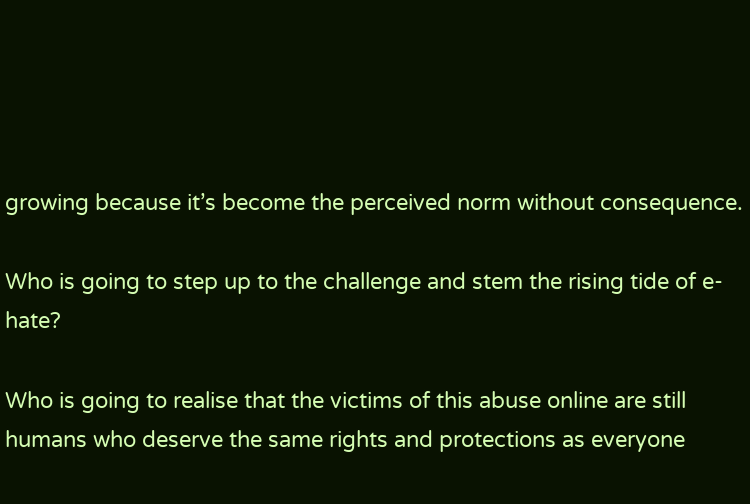growing because it’s become the perceived norm without consequence.

Who is going to step up to the challenge and stem the rising tide of e-hate?

Who is going to realise that the victims of this abuse online are still humans who deserve the same rights and protections as everyone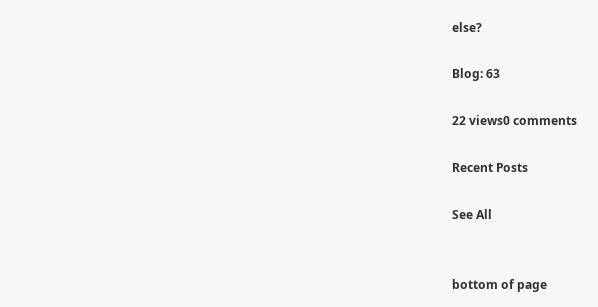else?

Blog: 63

22 views0 comments

Recent Posts

See All


bottom of page